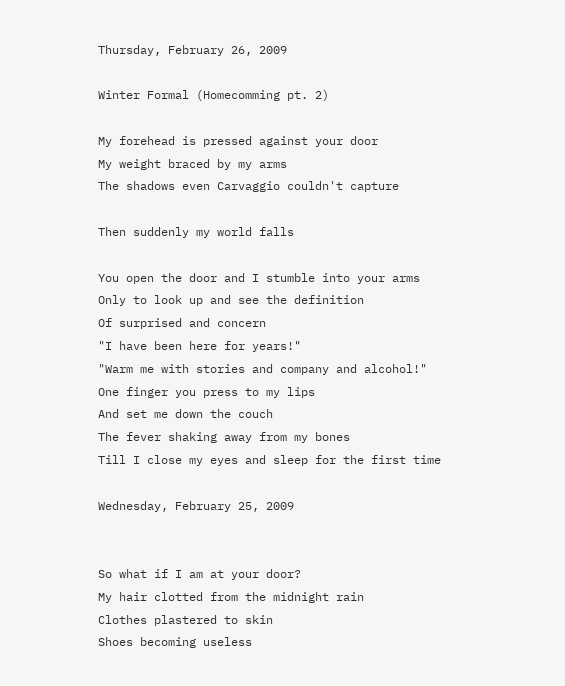Thursday, February 26, 2009

Winter Formal (Homecomming pt. 2)

My forehead is pressed against your door
My weight braced by my arms
The shadows even Carvaggio couldn't capture

Then suddenly my world falls

You open the door and I stumble into your arms
Only to look up and see the definition
Of surprised and concern
"I have been here for years!"
"Warm me with stories and company and alcohol!"
One finger you press to my lips
And set me down the couch
The fever shaking away from my bones
Till I close my eyes and sleep for the first time

Wednesday, February 25, 2009


So what if I am at your door?
My hair clotted from the midnight rain
Clothes plastered to skin
Shoes becoming useless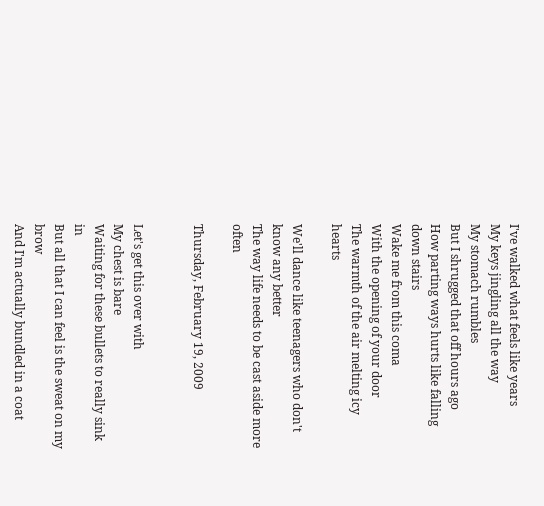I've walked what feels like years
My keys jingling all the way
My stomach rumbles
But I shrugged that off hours ago
How parting ways hurts like falling down stairs
Wake me from this coma
With the opening of your door
The warmth of the air melting icy hearts

We'll dance like teenagers who don't know any better
The way life needs to be cast aside more often

Thursday, February 19, 2009


Let's get this over with
My chest is bare
Waiting for these bullets to really sink in
But all that I can feel is the sweat on my brow
And I'm actually bundled in a coat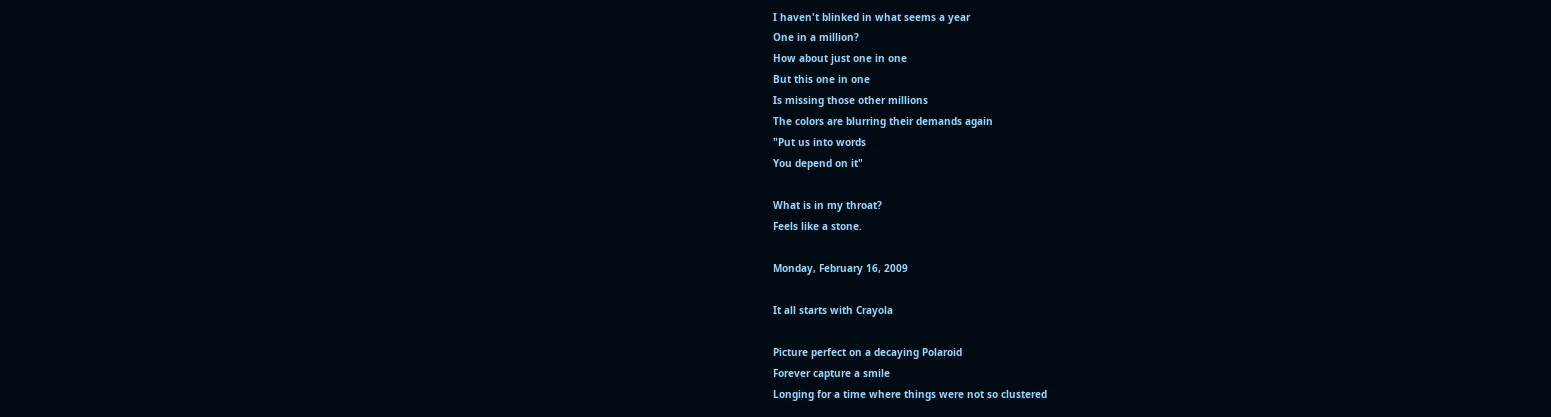I haven't blinked in what seems a year
One in a million?
How about just one in one
But this one in one
Is missing those other millions
The colors are blurring their demands again
"Put us into words
You depend on it"

What is in my throat?
Feels like a stone.

Monday, February 16, 2009

It all starts with Crayola

Picture perfect on a decaying Polaroid
Forever capture a smile
Longing for a time where things were not so clustered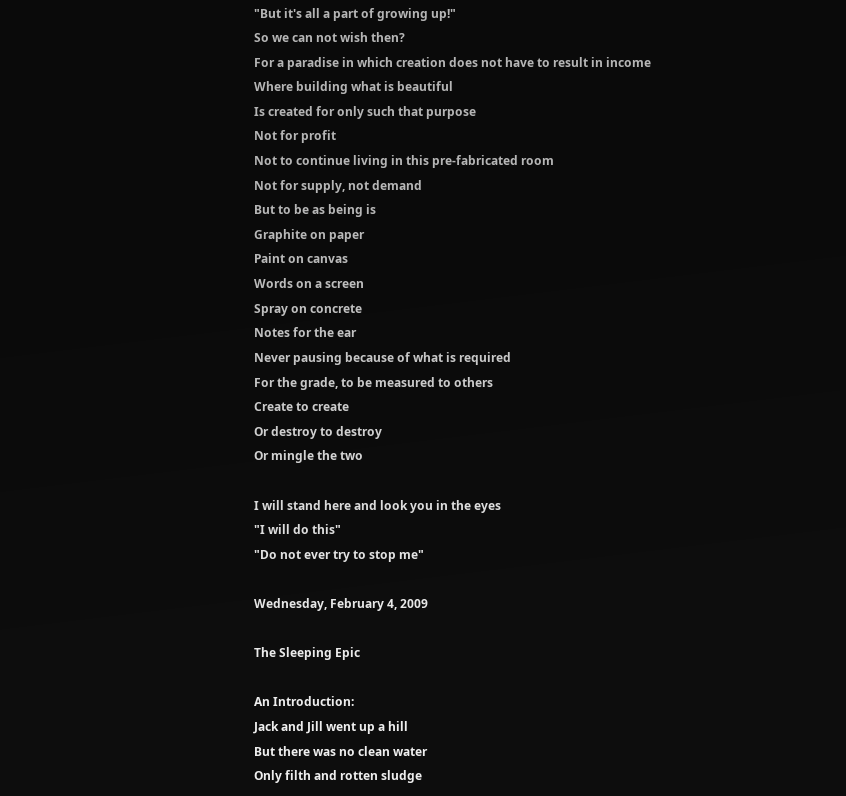"But it's all a part of growing up!"
So we can not wish then?
For a paradise in which creation does not have to result in income
Where building what is beautiful
Is created for only such that purpose
Not for profit
Not to continue living in this pre-fabricated room
Not for supply, not demand
But to be as being is
Graphite on paper
Paint on canvas
Words on a screen
Spray on concrete
Notes for the ear
Never pausing because of what is required
For the grade, to be measured to others
Create to create
Or destroy to destroy
Or mingle the two

I will stand here and look you in the eyes
"I will do this"
"Do not ever try to stop me"

Wednesday, February 4, 2009

The Sleeping Epic

An Introduction:
Jack and Jill went up a hill
But there was no clean water
Only filth and rotten sludge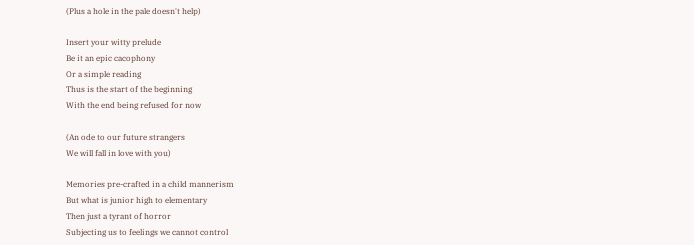(Plus a hole in the pale doesn't help)

Insert your witty prelude
Be it an epic cacophony
Or a simple reading
Thus is the start of the beginning
With the end being refused for now

(An ode to our future strangers
We will fall in love with you)

Memories pre-crafted in a child mannerism
But what is junior high to elementary
Then just a tyrant of horror
Subjecting us to feelings we cannot control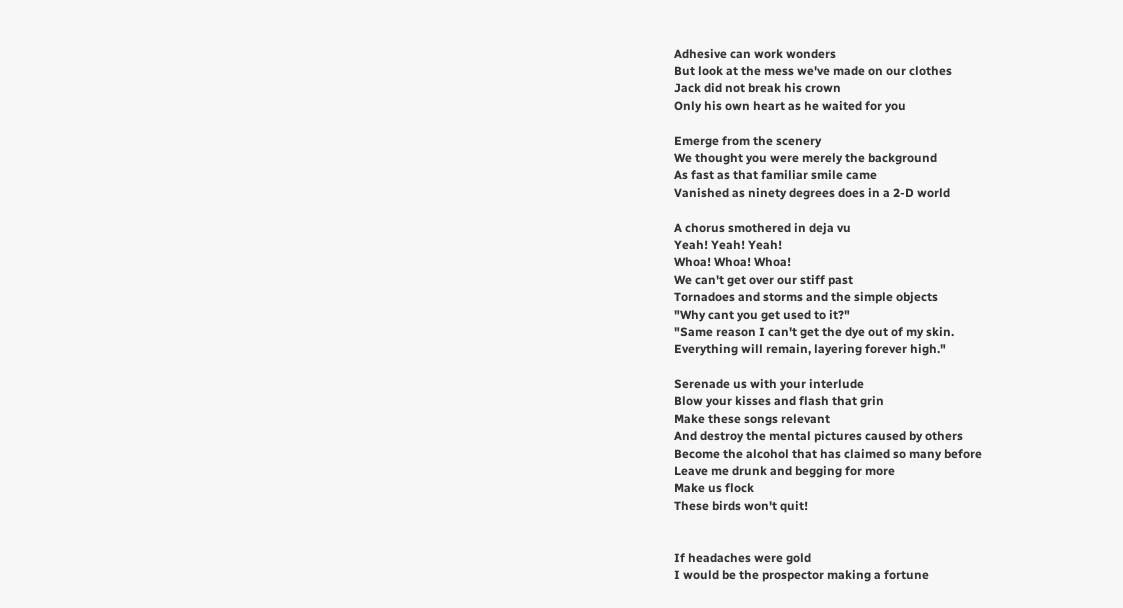Adhesive can work wonders
But look at the mess we've made on our clothes
Jack did not break his crown
Only his own heart as he waited for you

Emerge from the scenery
We thought you were merely the background
As fast as that familiar smile came
Vanished as ninety degrees does in a 2-D world

A chorus smothered in deja vu
Yeah! Yeah! Yeah!
Whoa! Whoa! Whoa!
We can't get over our stiff past
Tornadoes and storms and the simple objects
"Why cant you get used to it?"
"Same reason I can't get the dye out of my skin.
Everything will remain, layering forever high."

Serenade us with your interlude
Blow your kisses and flash that grin
Make these songs relevant
And destroy the mental pictures caused by others
Become the alcohol that has claimed so many before
Leave me drunk and begging for more
Make us flock
These birds won't quit!


If headaches were gold
I would be the prospector making a fortune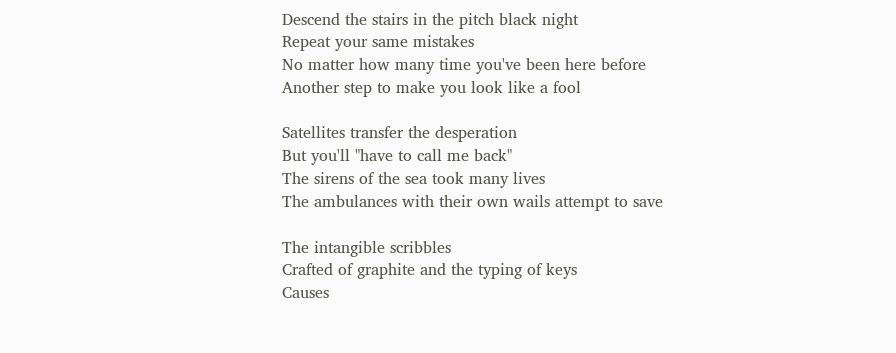Descend the stairs in the pitch black night
Repeat your same mistakes
No matter how many time you've been here before
Another step to make you look like a fool

Satellites transfer the desperation
But you'll "have to call me back"
The sirens of the sea took many lives
The ambulances with their own wails attempt to save

The intangible scribbles
Crafted of graphite and the typing of keys
Causes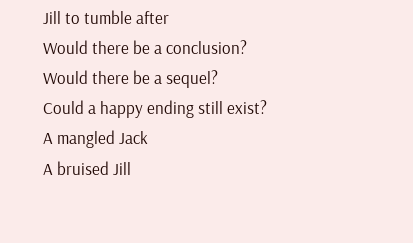Jill to tumble after
Would there be a conclusion?
Would there be a sequel?
Could a happy ending still exist?
A mangled Jack
A bruised Jill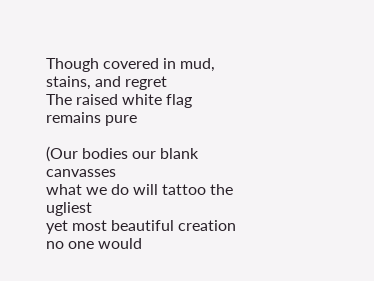Though covered in mud, stains, and regret
The raised white flag remains pure

(Our bodies our blank canvasses
what we do will tattoo the ugliest
yet most beautiful creation
no one would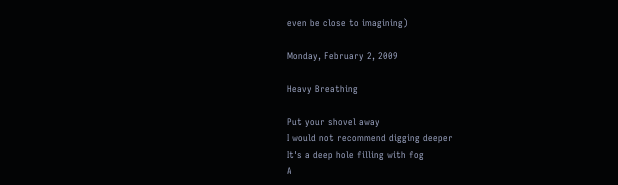even be close to imagining)

Monday, February 2, 2009

Heavy Breathing

Put your shovel away
I would not recommend digging deeper
It's a deep hole filling with fog
A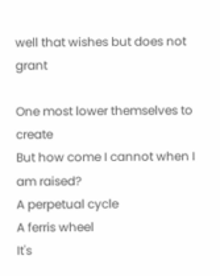well that wishes but does not grant

One most lower themselves to create
But how come I cannot when I am raised?
A perpetual cycle
A ferris wheel
It's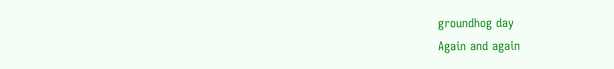groundhog day
Again and again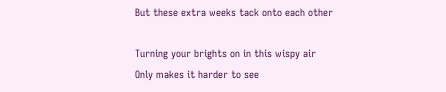But these extra weeks tack onto each other

Turning your brights on in this wispy air
Only makes it harder to see